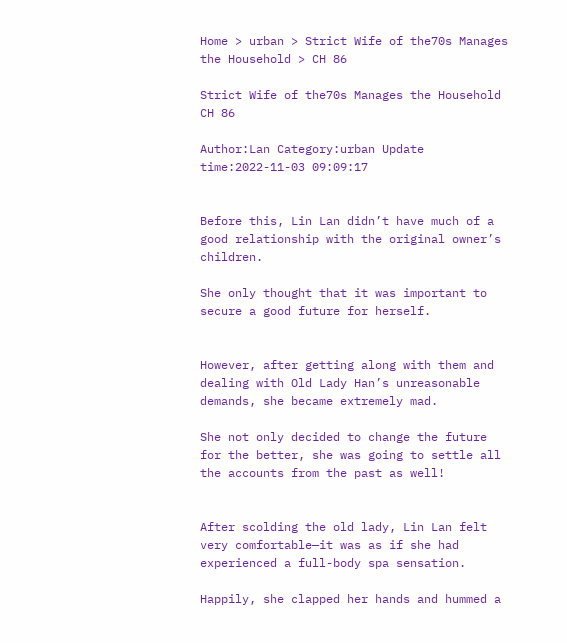Home > urban > Strict Wife of the70s Manages the Household > CH 86

Strict Wife of the70s Manages the Household CH 86

Author:Lan Category:urban Update time:2022-11-03 09:09:17


Before this, Lin Lan didn’t have much of a good relationship with the original owner’s children.

She only thought that it was important to secure a good future for herself.


However, after getting along with them and dealing with Old Lady Han’s unreasonable demands, she became extremely mad.

She not only decided to change the future for the better, she was going to settle all the accounts from the past as well!


After scolding the old lady, Lin Lan felt very comfortable—it was as if she had experienced a full-body spa sensation.

Happily, she clapped her hands and hummed a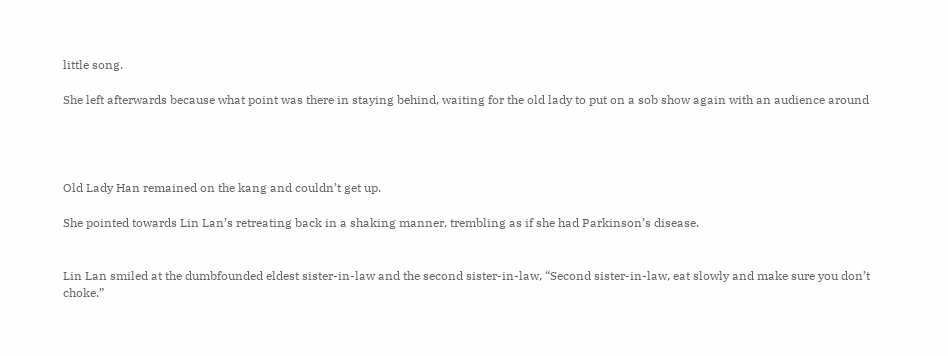little song.

She left afterwards because what point was there in staying behind, waiting for the old lady to put on a sob show again with an audience around




Old Lady Han remained on the kang and couldn’t get up.

She pointed towards Lin Lan’s retreating back in a shaking manner, trembling as if she had Parkinson’s disease.


Lin Lan smiled at the dumbfounded eldest sister-in-law and the second sister-in-law, “Second sister-in-law, eat slowly and make sure you don’t choke.”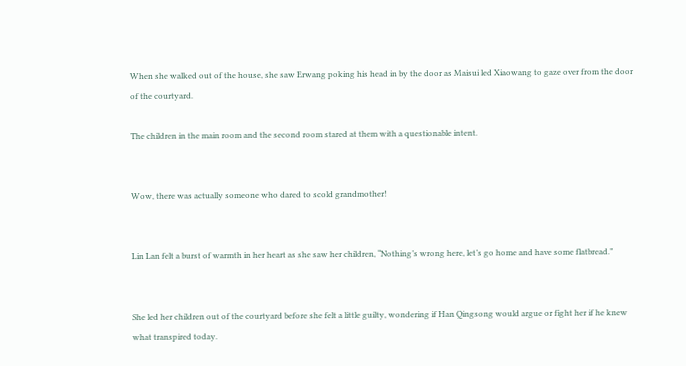When she walked out of the house, she saw Erwang poking his head in by the door as Maisui led Xiaowang to gaze over from the door of the courtyard.

The children in the main room and the second room stared at them with a questionable intent.


Wow, there was actually someone who dared to scold grandmother!


Lin Lan felt a burst of warmth in her heart as she saw her children, “Nothing’s wrong here, let’s go home and have some flatbread.”


She led her children out of the courtyard before she felt a little guilty, wondering if Han Qingsong would argue or fight her if he knew what transpired today.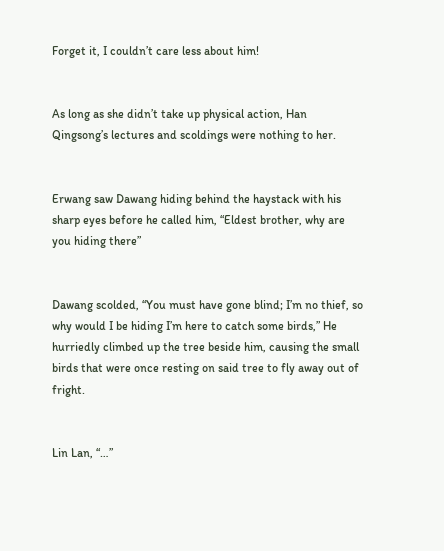Forget it, I couldn’t care less about him!


As long as she didn’t take up physical action, Han Qingsong’s lectures and scoldings were nothing to her.


Erwang saw Dawang hiding behind the haystack with his sharp eyes before he called him, “Eldest brother, why are you hiding there”


Dawang scolded, “You must have gone blind; I’m no thief, so why would I be hiding I’m here to catch some birds,” He hurriedly climbed up the tree beside him, causing the small birds that were once resting on said tree to fly away out of fright.


Lin Lan, “…”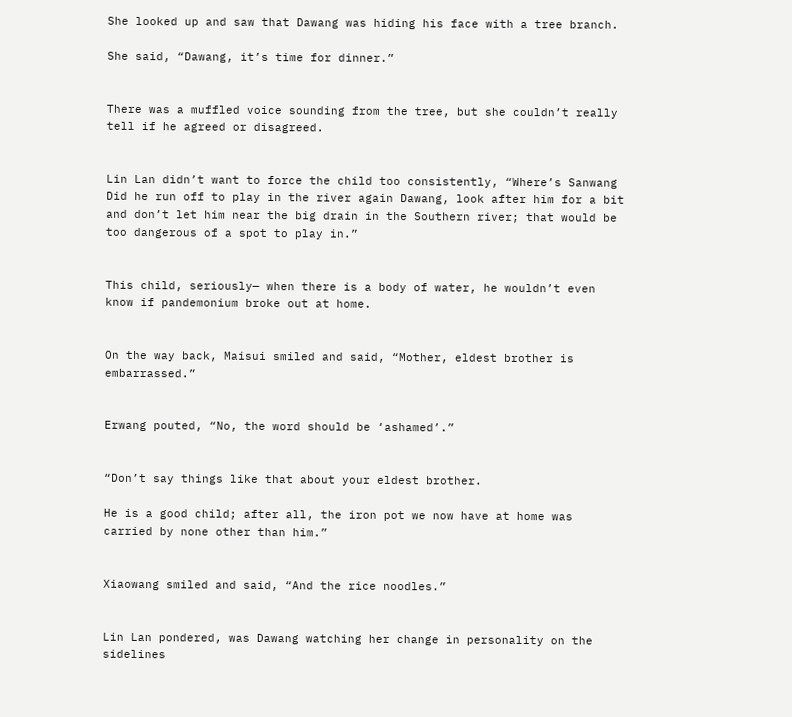She looked up and saw that Dawang was hiding his face with a tree branch.

She said, “Dawang, it’s time for dinner.”


There was a muffled voice sounding from the tree, but she couldn’t really tell if he agreed or disagreed.


Lin Lan didn’t want to force the child too consistently, “Where’s Sanwang Did he run off to play in the river again Dawang, look after him for a bit and don’t let him near the big drain in the Southern river; that would be too dangerous of a spot to play in.”


This child, seriously— when there is a body of water, he wouldn’t even know if pandemonium broke out at home.


On the way back, Maisui smiled and said, “Mother, eldest brother is embarrassed.”


Erwang pouted, “No, the word should be ‘ashamed’.”


“Don’t say things like that about your eldest brother.

He is a good child; after all, the iron pot we now have at home was carried by none other than him.”


Xiaowang smiled and said, “And the rice noodles.”


Lin Lan pondered, was Dawang watching her change in personality on the sidelines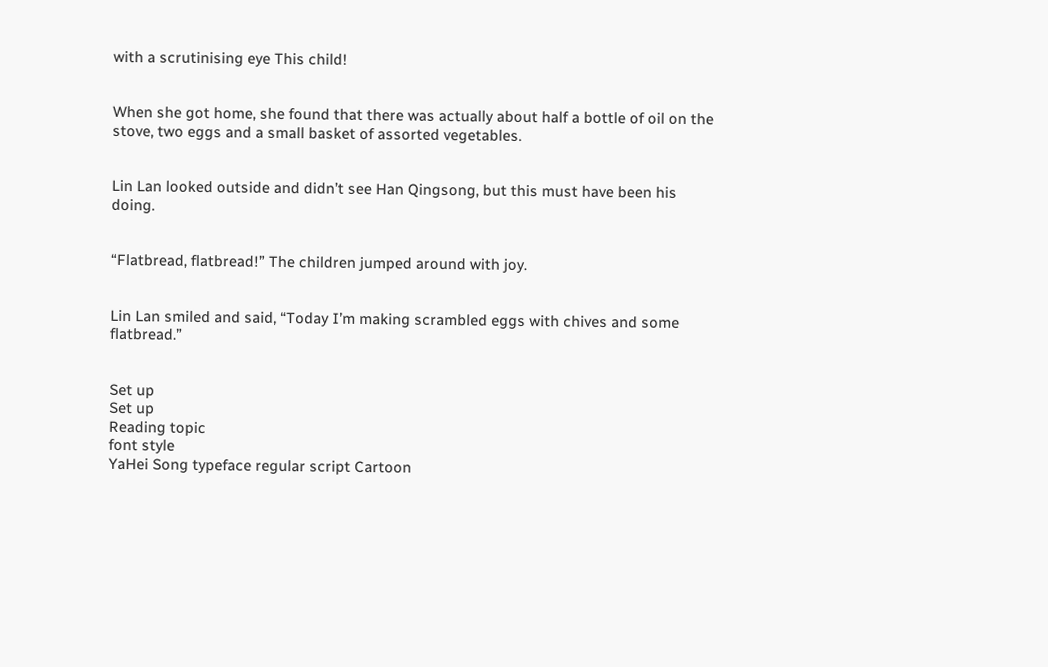with a scrutinising eye This child!


When she got home, she found that there was actually about half a bottle of oil on the stove, two eggs and a small basket of assorted vegetables.


Lin Lan looked outside and didn’t see Han Qingsong, but this must have been his doing.


“Flatbread, flatbread!” The children jumped around with joy.


Lin Lan smiled and said, “Today I’m making scrambled eggs with chives and some flatbread.”


Set up
Set up
Reading topic
font style
YaHei Song typeface regular script Cartoon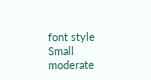font style
Small moderate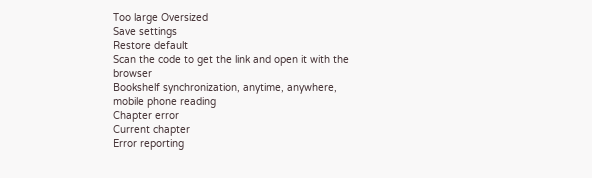Too large Oversized
Save settings
Restore default
Scan the code to get the link and open it with the browser
Bookshelf synchronization, anytime, anywhere, mobile phone reading
Chapter error
Current chapter
Error reporting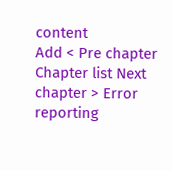content
Add < Pre chapter Chapter list Next chapter > Error reporting